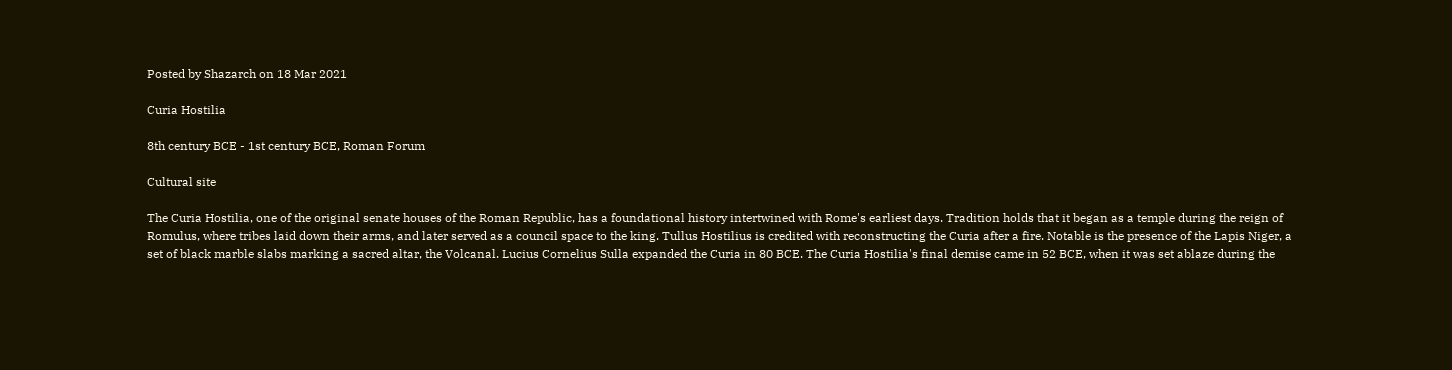Posted by Shazarch on 18 Mar 2021

Curia Hostilia

8th century BCE - 1st century BCE, Roman Forum

Cultural site

The Curia Hostilia, one of the original senate houses of the Roman Republic, has a foundational history intertwined with Rome's earliest days. Tradition holds that it began as a temple during the reign of Romulus, where tribes laid down their arms, and later served as a council space to the king. Tullus Hostilius is credited with reconstructing the Curia after a fire. Notable is the presence of the Lapis Niger, a set of black marble slabs marking a sacred altar, the Volcanal. Lucius Cornelius Sulla expanded the Curia in 80 BCE. The Curia Hostilia's final demise came in 52 BCE, when it was set ablaze during the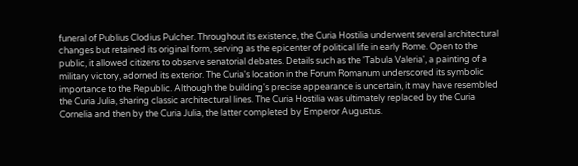funeral of Publius Clodius Pulcher. Throughout its existence, the Curia Hostilia underwent several architectural changes but retained its original form, serving as the epicenter of political life in early Rome. Open to the public, it allowed citizens to observe senatorial debates. Details such as the 'Tabula Valeria', a painting of a military victory, adorned its exterior. The Curia's location in the Forum Romanum underscored its symbolic importance to the Republic. Although the building's precise appearance is uncertain, it may have resembled the Curia Julia, sharing classic architectural lines. The Curia Hostilia was ultimately replaced by the Curia Cornelia and then by the Curia Julia, the latter completed by Emperor Augustus.